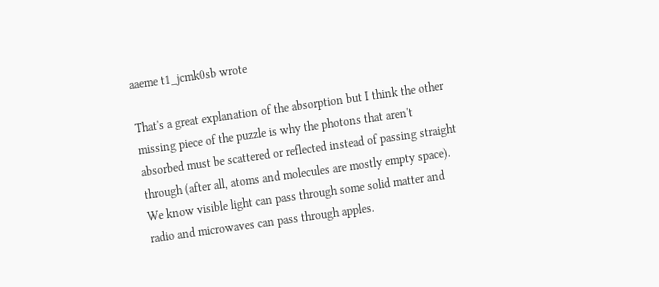aaeme t1_jcmk0sb wrote

That's a great explanation of the absorption but I think the other missing piece of the puzzle is why the photons that aren't absorbed must be scattered or reflected instead of passing straight through (after all, atoms and molecules are mostly empty space). We know visible light can pass through some solid matter and radio and microwaves can pass through apples.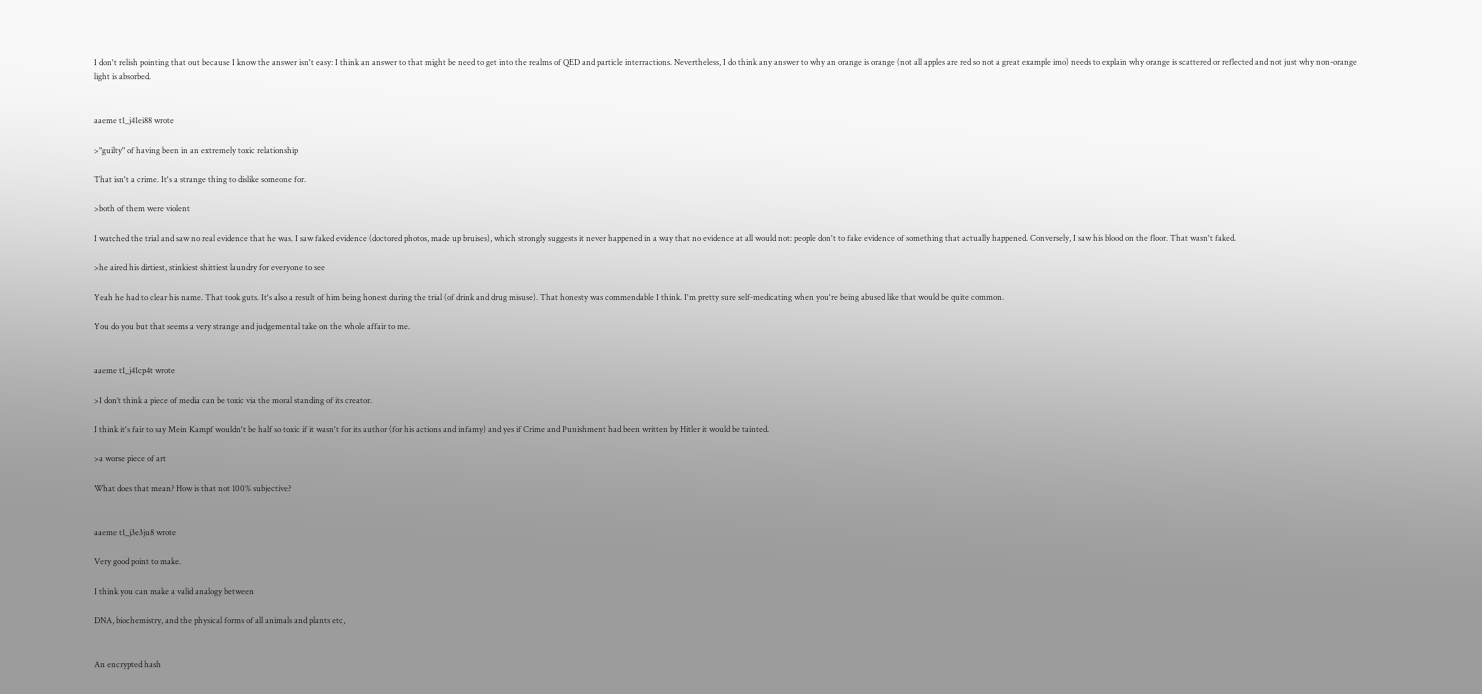I don't relish pointing that out because I know the answer isn't easy: I think an answer to that might be need to get into the realms of QED and particle interractions. Nevertheless, I do think any answer to why an orange is orange (not all apples are red so not a great example imo) needs to explain why orange is scattered or reflected and not just why non-orange light is absorbed.


aaeme t1_j41ei88 wrote

>"guilty" of having been in an extremely toxic relationship

That isn't a crime. It's a strange thing to dislike someone for.

>both of them were violent

I watched the trial and saw no real evidence that he was. I saw faked evidence (doctored photos, made up bruises), which strongly suggests it never happened in a way that no evidence at all would not: people don't to fake evidence of something that actually happened. Conversely, I saw his blood on the floor. That wasn't faked.

>he aired his dirtiest, stinkiest shittiest laundry for everyone to see

Yeah he had to clear his name. That took guts. It's also a result of him being honest during the trial (of drink and drug misuse). That honesty was commendable I think. I'm pretty sure self-medicating when you're being abused like that would be quite common.

You do you but that seems a very strange and judgemental take on the whole affair to me.


aaeme t1_j41cp4t wrote

>I don’t think a piece of media can be toxic via the moral standing of its creator.

I think it's fair to say Mein Kampf wouldn't be half so toxic if it wasn't for its author (for his actions and infamy) and yes if Crime and Punishment had been written by Hitler it would be tainted.

>a worse piece of art

What does that mean? How is that not 100% subjective?


aaeme t1_j3e3ju8 wrote

Very good point to make.

I think you can make a valid analogy between

DNA, biochemistry, and the physical forms of all animals and plants etc,


An encrypted hash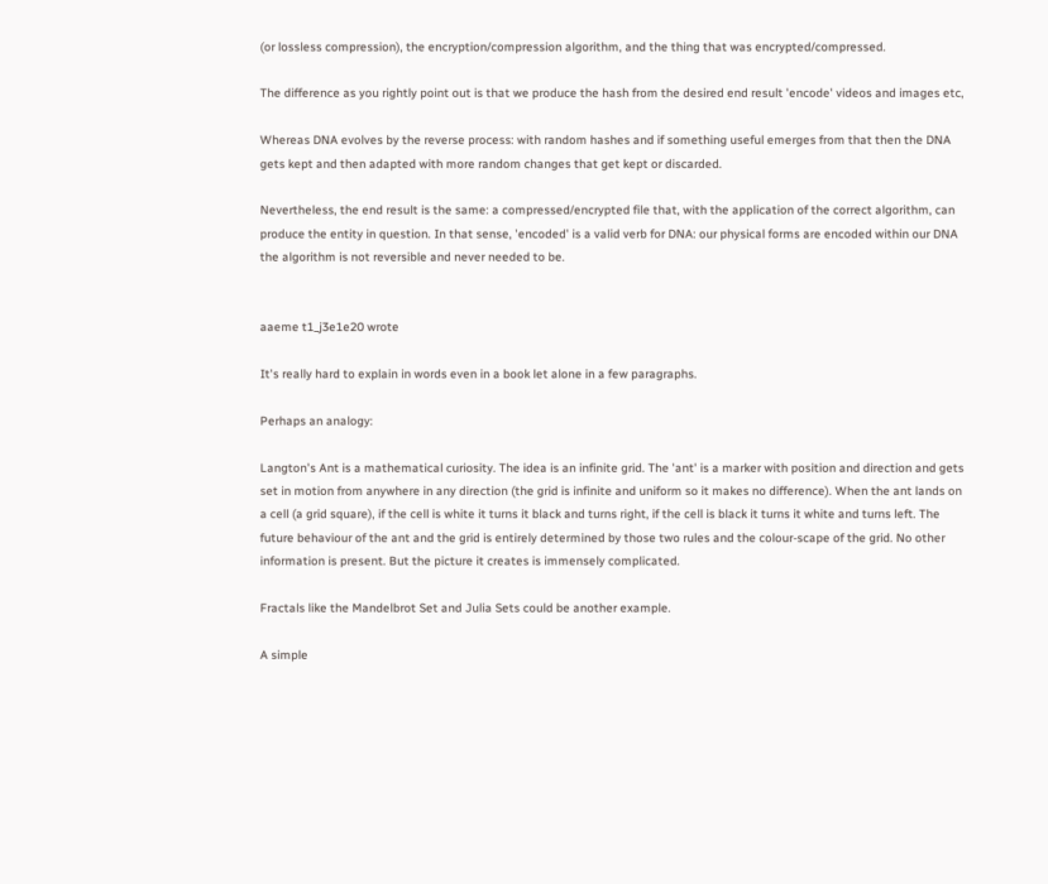(or lossless compression), the encryption/compression algorithm, and the thing that was encrypted/compressed.

The difference as you rightly point out is that we produce the hash from the desired end result 'encode' videos and images etc,

Whereas DNA evolves by the reverse process: with random hashes and if something useful emerges from that then the DNA gets kept and then adapted with more random changes that get kept or discarded.

Nevertheless, the end result is the same: a compressed/encrypted file that, with the application of the correct algorithm, can produce the entity in question. In that sense, 'encoded' is a valid verb for DNA: our physical forms are encoded within our DNA the algorithm is not reversible and never needed to be.


aaeme t1_j3e1e20 wrote

It's really hard to explain in words even in a book let alone in a few paragraphs.

Perhaps an analogy:

Langton's Ant is a mathematical curiosity. The idea is an infinite grid. The 'ant' is a marker with position and direction and gets set in motion from anywhere in any direction (the grid is infinite and uniform so it makes no difference). When the ant lands on a cell (a grid square), if the cell is white it turns it black and turns right, if the cell is black it turns it white and turns left. The future behaviour of the ant and the grid is entirely determined by those two rules and the colour-scape of the grid. No other information is present. But the picture it creates is immensely complicated.

Fractals like the Mandelbrot Set and Julia Sets could be another example.

A simple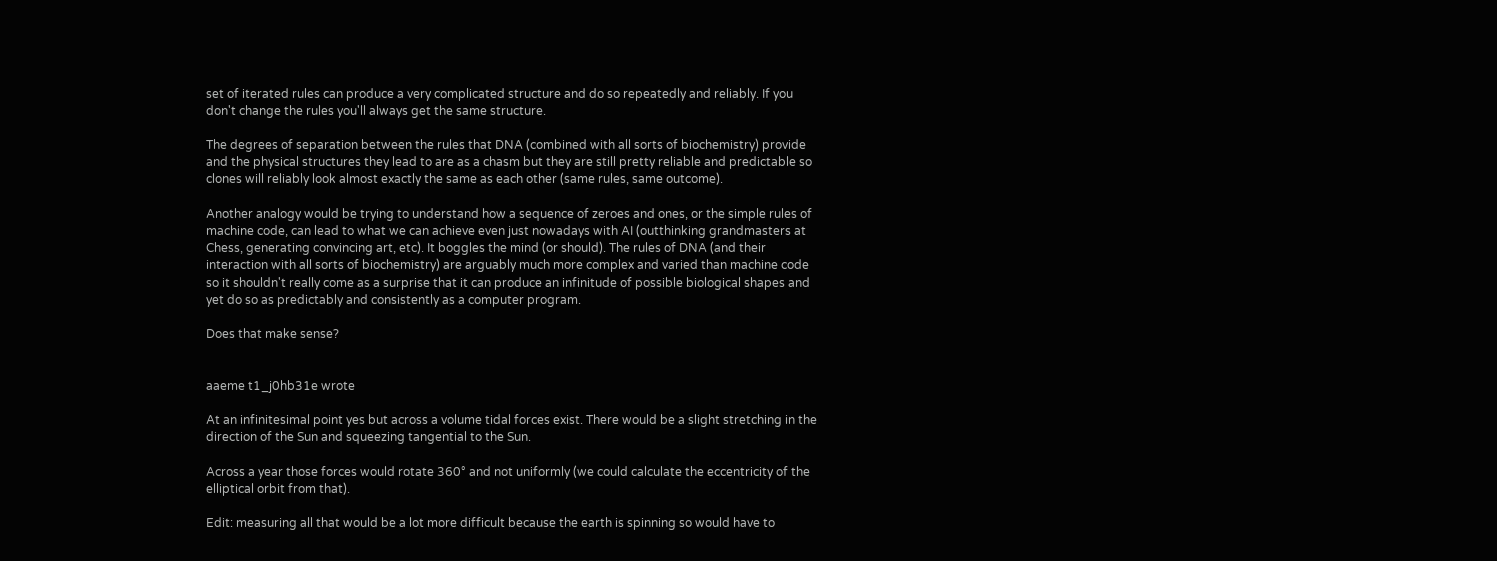set of iterated rules can produce a very complicated structure and do so repeatedly and reliably. If you don't change the rules you'll always get the same structure.

The degrees of separation between the rules that DNA (combined with all sorts of biochemistry) provide and the physical structures they lead to are as a chasm but they are still pretty reliable and predictable so clones will reliably look almost exactly the same as each other (same rules, same outcome).

Another analogy would be trying to understand how a sequence of zeroes and ones, or the simple rules of machine code, can lead to what we can achieve even just nowadays with AI (outthinking grandmasters at Chess, generating convincing art, etc). It boggles the mind (or should). The rules of DNA (and their interaction with all sorts of biochemistry) are arguably much more complex and varied than machine code so it shouldn't really come as a surprise that it can produce an infinitude of possible biological shapes and yet do so as predictably and consistently as a computer program.

Does that make sense?


aaeme t1_j0hb31e wrote

At an infinitesimal point yes but across a volume tidal forces exist. There would be a slight stretching in the direction of the Sun and squeezing tangential to the Sun.

Across a year those forces would rotate 360° and not uniformly (we could calculate the eccentricity of the elliptical orbit from that).

Edit: measuring all that would be a lot more difficult because the earth is spinning so would have to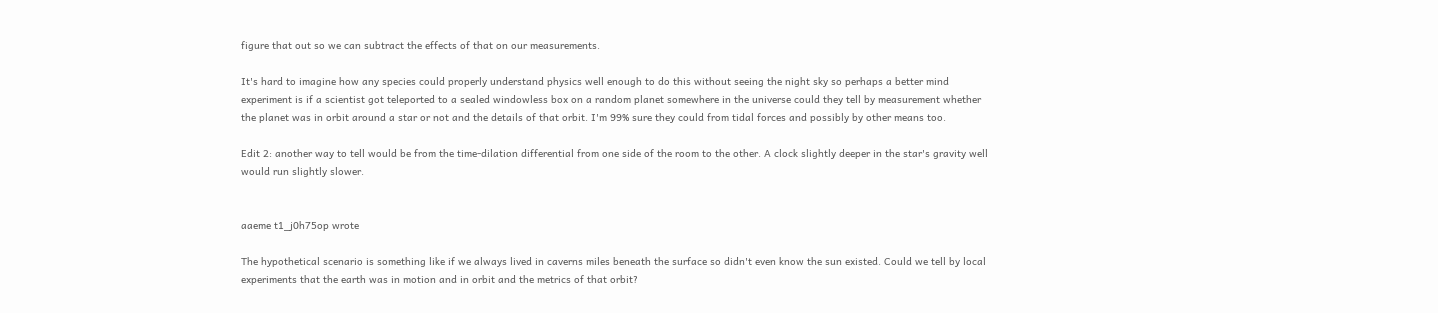figure that out so we can subtract the effects of that on our measurements.

It's hard to imagine how any species could properly understand physics well enough to do this without seeing the night sky so perhaps a better mind experiment is if a scientist got teleported to a sealed windowless box on a random planet somewhere in the universe could they tell by measurement whether the planet was in orbit around a star or not and the details of that orbit. I'm 99% sure they could from tidal forces and possibly by other means too.

Edit 2: another way to tell would be from the time-dilation differential from one side of the room to the other. A clock slightly deeper in the star's gravity well would run slightly slower.


aaeme t1_j0h75op wrote

The hypothetical scenario is something like if we always lived in caverns miles beneath the surface so didn't even know the sun existed. Could we tell by local experiments that the earth was in motion and in orbit and the metrics of that orbit?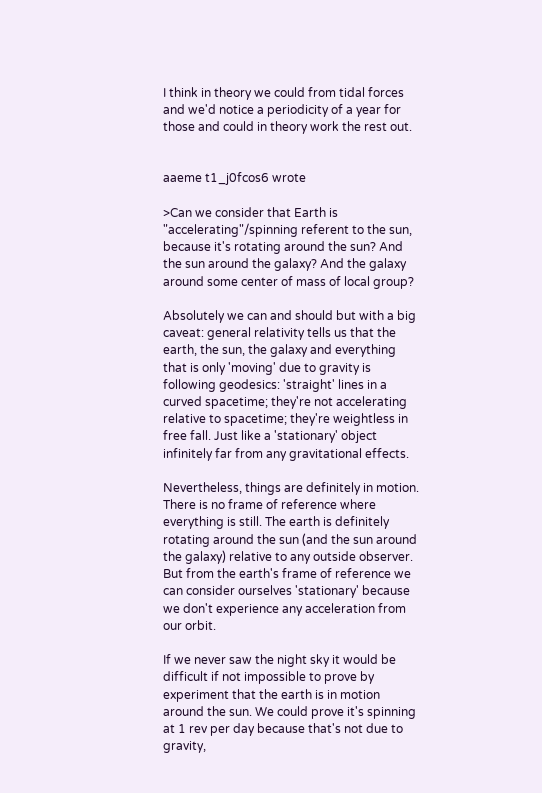I think in theory we could from tidal forces and we'd notice a periodicity of a year for those and could in theory work the rest out.


aaeme t1_j0fcos6 wrote

>Can we consider that Earth is "accelerating"/spinning referent to the sun, because it's rotating around the sun? And the sun around the galaxy? And the galaxy around some center of mass of local group?

Absolutely we can and should but with a big caveat: general relativity tells us that the earth, the sun, the galaxy and everything that is only 'moving' due to gravity is following geodesics: 'straight' lines in a curved spacetime; they're not accelerating relative to spacetime; they're weightless in free fall. Just like a 'stationary' object infinitely far from any gravitational effects.

Nevertheless, things are definitely in motion. There is no frame of reference where everything is still. The earth is definitely rotating around the sun (and the sun around the galaxy) relative to any outside observer. But from the earth's frame of reference we can consider ourselves 'stationary' because we don't experience any acceleration from our orbit.

If we never saw the night sky it would be difficult if not impossible to prove by experiment that the earth is in motion around the sun. We could prove it's spinning at 1 rev per day because that's not due to gravity,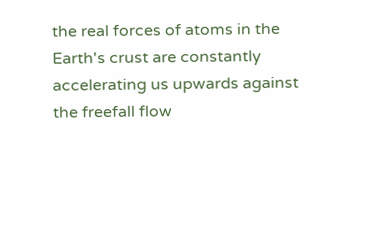the real forces of atoms in the Earth's crust are constantly accelerating us upwards against the freefall flow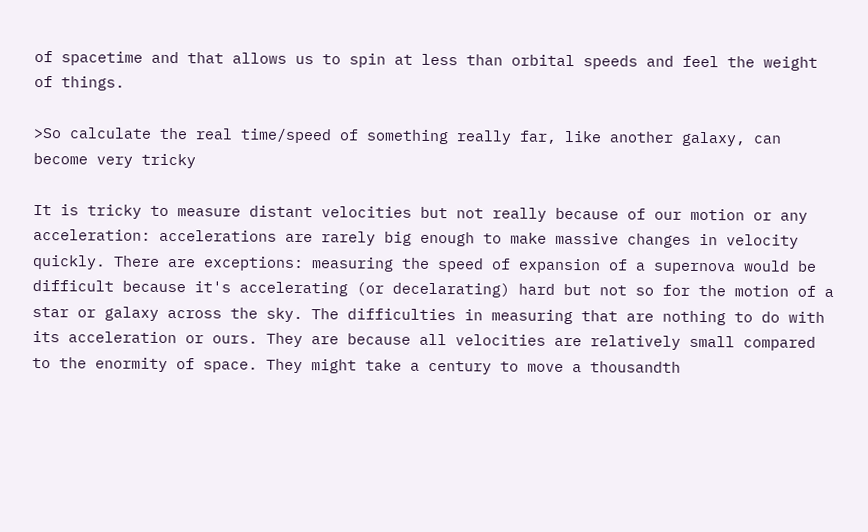of spacetime and that allows us to spin at less than orbital speeds and feel the weight of things.

>So calculate the real time/speed of something really far, like another galaxy, can become very tricky

It is tricky to measure distant velocities but not really because of our motion or any acceleration: accelerations are rarely big enough to make massive changes in velocity quickly. There are exceptions: measuring the speed of expansion of a supernova would be difficult because it's accelerating (or decelarating) hard but not so for the motion of a star or galaxy across the sky. The difficulties in measuring that are nothing to do with its acceleration or ours. They are because all velocities are relatively small compared to the enormity of space. They might take a century to move a thousandth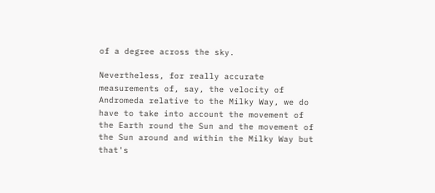of a degree across the sky.

Nevertheless, for really accurate measurements of, say, the velocity of Andromeda relative to the Milky Way, we do have to take into account the movement of the Earth round the Sun and the movement of the Sun around and within the Milky Way but that's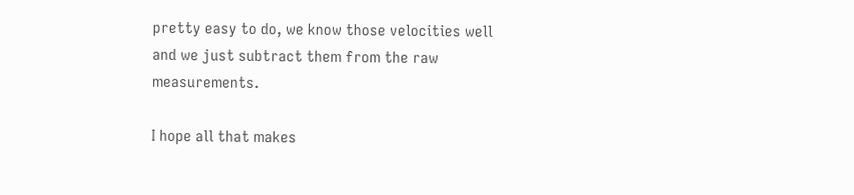pretty easy to do, we know those velocities well and we just subtract them from the raw measurements.

I hope all that makes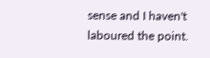sense and I haven't laboured the point.